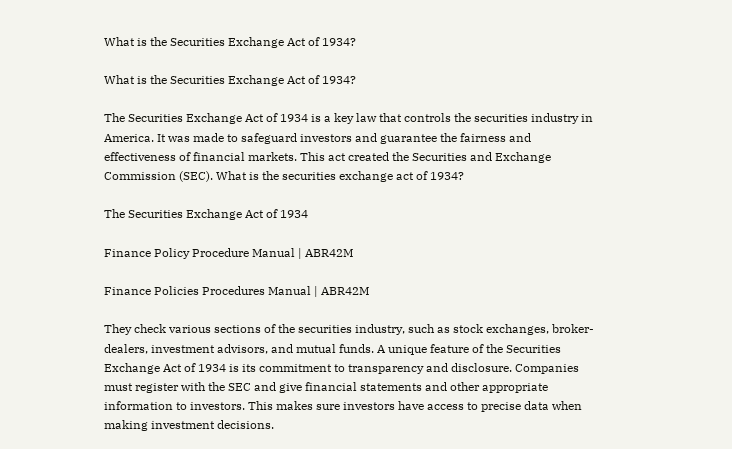What is the Securities Exchange Act of 1934?

What is the Securities Exchange Act of 1934?

The Securities Exchange Act of 1934 is a key law that controls the securities industry in America. It was made to safeguard investors and guarantee the fairness and effectiveness of financial markets. This act created the Securities and Exchange Commission (SEC). What is the securities exchange act of 1934?

The Securities Exchange Act of 1934

Finance Policy Procedure Manual | ABR42M

Finance Policies Procedures Manual | ABR42M

They check various sections of the securities industry, such as stock exchanges, broker-dealers, investment advisors, and mutual funds. A unique feature of the Securities Exchange Act of 1934 is its commitment to transparency and disclosure. Companies must register with the SEC and give financial statements and other appropriate information to investors. This makes sure investors have access to precise data when making investment decisions.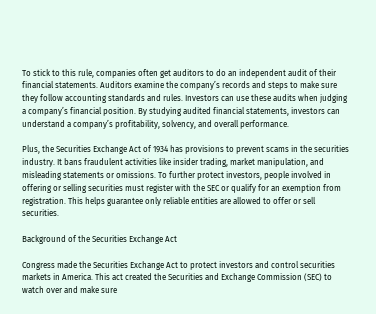To stick to this rule, companies often get auditors to do an independent audit of their financial statements. Auditors examine the company’s records and steps to make sure they follow accounting standards and rules. Investors can use these audits when judging a company’s financial position. By studying audited financial statements, investors can understand a company’s profitability, solvency, and overall performance.

Plus, the Securities Exchange Act of 1934 has provisions to prevent scams in the securities industry. It bans fraudulent activities like insider trading, market manipulation, and misleading statements or omissions. To further protect investors, people involved in offering or selling securities must register with the SEC or qualify for an exemption from registration. This helps guarantee only reliable entities are allowed to offer or sell securities.

Background of the Securities Exchange Act

Congress made the Securities Exchange Act to protect investors and control securities markets in America. This act created the Securities and Exchange Commission (SEC) to watch over and make sure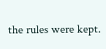the rules were kept.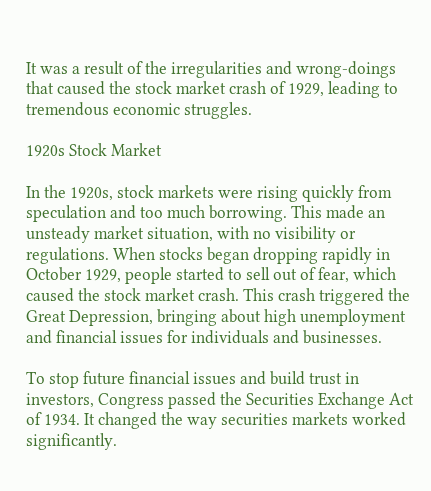It was a result of the irregularities and wrong-doings that caused the stock market crash of 1929, leading to tremendous economic struggles.

1920s Stock Market

In the 1920s, stock markets were rising quickly from speculation and too much borrowing. This made an unsteady market situation, with no visibility or regulations. When stocks began dropping rapidly in October 1929, people started to sell out of fear, which caused the stock market crash. This crash triggered the Great Depression, bringing about high unemployment and financial issues for individuals and businesses.

To stop future financial issues and build trust in investors, Congress passed the Securities Exchange Act of 1934. It changed the way securities markets worked significantly.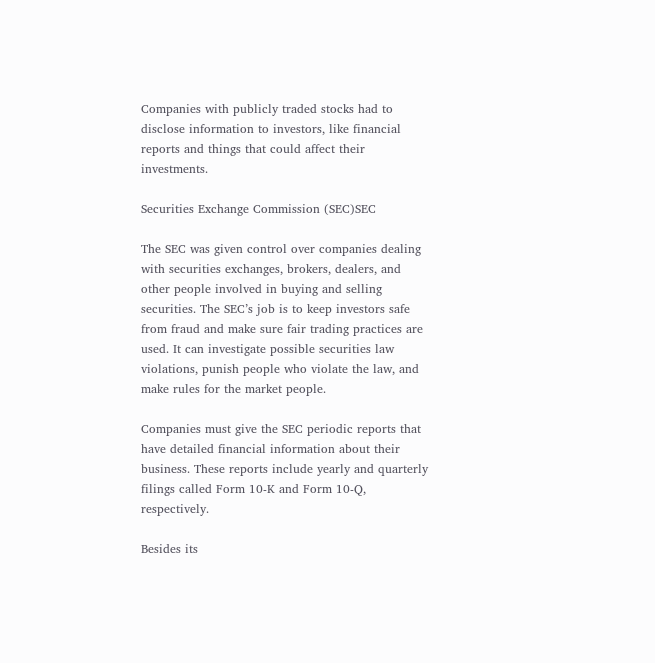Companies with publicly traded stocks had to disclose information to investors, like financial reports and things that could affect their investments.

Securities Exchange Commission (SEC)SEC

The SEC was given control over companies dealing with securities exchanges, brokers, dealers, and other people involved in buying and selling securities. The SEC’s job is to keep investors safe from fraud and make sure fair trading practices are used. It can investigate possible securities law violations, punish people who violate the law, and make rules for the market people.

Companies must give the SEC periodic reports that have detailed financial information about their business. These reports include yearly and quarterly filings called Form 10-K and Form 10-Q, respectively.

Besides its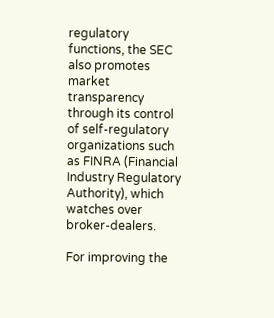regulatory functions, the SEC also promotes market transparency through its control of self-regulatory organizations such as FINRA (Financial Industry Regulatory Authority), which watches over broker-dealers.

For improving the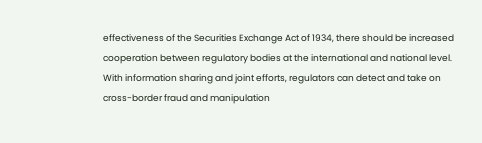effectiveness of the Securities Exchange Act of 1934, there should be increased cooperation between regulatory bodies at the international and national level. With information sharing and joint efforts, regulators can detect and take on cross-border fraud and manipulation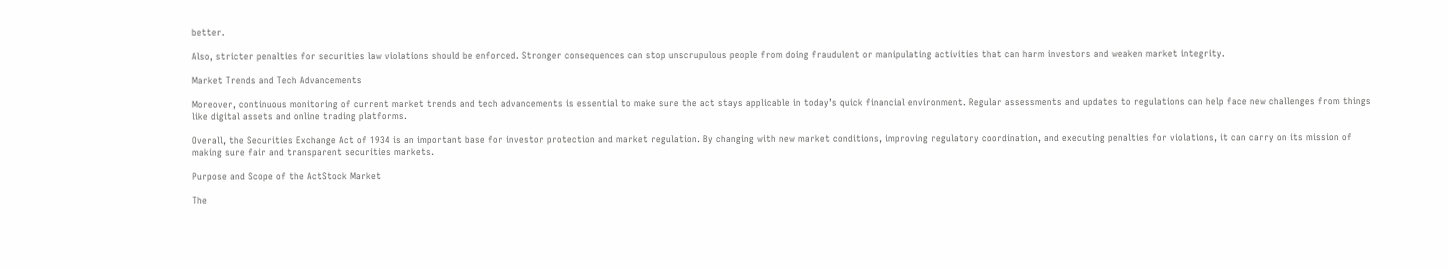better.

Also, stricter penalties for securities law violations should be enforced. Stronger consequences can stop unscrupulous people from doing fraudulent or manipulating activities that can harm investors and weaken market integrity.

Market Trends and Tech Advancements

Moreover, continuous monitoring of current market trends and tech advancements is essential to make sure the act stays applicable in today’s quick financial environment. Regular assessments and updates to regulations can help face new challenges from things like digital assets and online trading platforms.

Overall, the Securities Exchange Act of 1934 is an important base for investor protection and market regulation. By changing with new market conditions, improving regulatory coordination, and executing penalties for violations, it can carry on its mission of making sure fair and transparent securities markets.

Purpose and Scope of the ActStock Market

The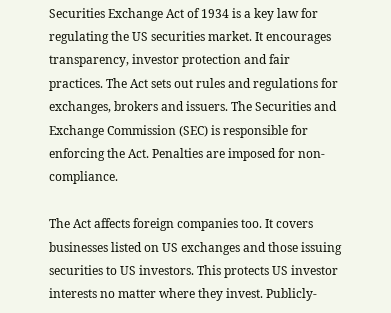Securities Exchange Act of 1934 is a key law for regulating the US securities market. It encourages transparency, investor protection and fair practices. The Act sets out rules and regulations for exchanges, brokers and issuers. The Securities and Exchange Commission (SEC) is responsible for enforcing the Act. Penalties are imposed for non-compliance.

The Act affects foreign companies too. It covers businesses listed on US exchanges and those issuing securities to US investors. This protects US investor interests no matter where they invest. Publicly-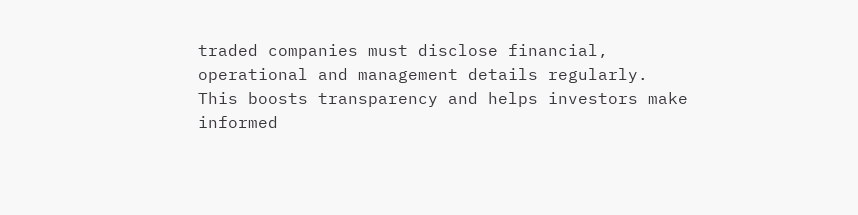traded companies must disclose financial, operational and management details regularly. This boosts transparency and helps investors make informed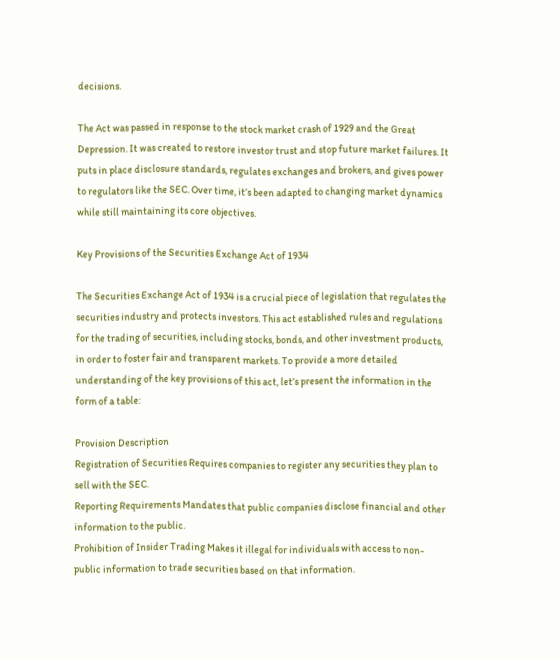decisions.

The Act was passed in response to the stock market crash of 1929 and the Great Depression. It was created to restore investor trust and stop future market failures. It puts in place disclosure standards, regulates exchanges and brokers, and gives power to regulators like the SEC. Over time, it’s been adapted to changing market dynamics while still maintaining its core objectives.

Key Provisions of the Securities Exchange Act of 1934

The Securities Exchange Act of 1934 is a crucial piece of legislation that regulates the securities industry and protects investors. This act established rules and regulations for the trading of securities, including stocks, bonds, and other investment products, in order to foster fair and transparent markets. To provide a more detailed understanding of the key provisions of this act, let’s present the information in the form of a table:

Provision Description
Registration of Securities Requires companies to register any securities they plan to sell with the SEC.
Reporting Requirements Mandates that public companies disclose financial and other information to the public.
Prohibition of Insider Trading Makes it illegal for individuals with access to non-public information to trade securities based on that information.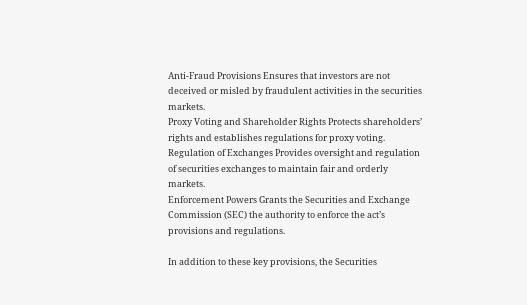Anti-Fraud Provisions Ensures that investors are not deceived or misled by fraudulent activities in the securities markets.
Proxy Voting and Shareholder Rights Protects shareholders’ rights and establishes regulations for proxy voting.
Regulation of Exchanges Provides oversight and regulation of securities exchanges to maintain fair and orderly markets.
Enforcement Powers Grants the Securities and Exchange Commission (SEC) the authority to enforce the act’s provisions and regulations.

In addition to these key provisions, the Securities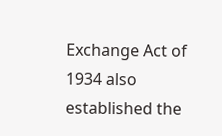Exchange Act of 1934 also established the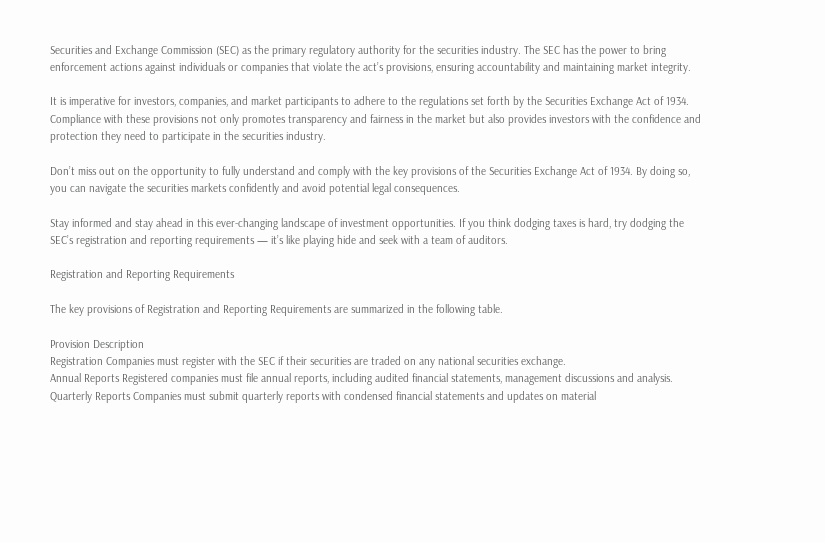Securities and Exchange Commission (SEC) as the primary regulatory authority for the securities industry. The SEC has the power to bring enforcement actions against individuals or companies that violate the act’s provisions, ensuring accountability and maintaining market integrity.

It is imperative for investors, companies, and market participants to adhere to the regulations set forth by the Securities Exchange Act of 1934. Compliance with these provisions not only promotes transparency and fairness in the market but also provides investors with the confidence and protection they need to participate in the securities industry.

Don’t miss out on the opportunity to fully understand and comply with the key provisions of the Securities Exchange Act of 1934. By doing so, you can navigate the securities markets confidently and avoid potential legal consequences.

Stay informed and stay ahead in this ever-changing landscape of investment opportunities. If you think dodging taxes is hard, try dodging the SEC’s registration and reporting requirements — it’s like playing hide and seek with a team of auditors.

Registration and Reporting Requirements

The key provisions of Registration and Reporting Requirements are summarized in the following table.

Provision Description
Registration Companies must register with the SEC if their securities are traded on any national securities exchange.
Annual Reports Registered companies must file annual reports, including audited financial statements, management discussions and analysis.
Quarterly Reports Companies must submit quarterly reports with condensed financial statements and updates on material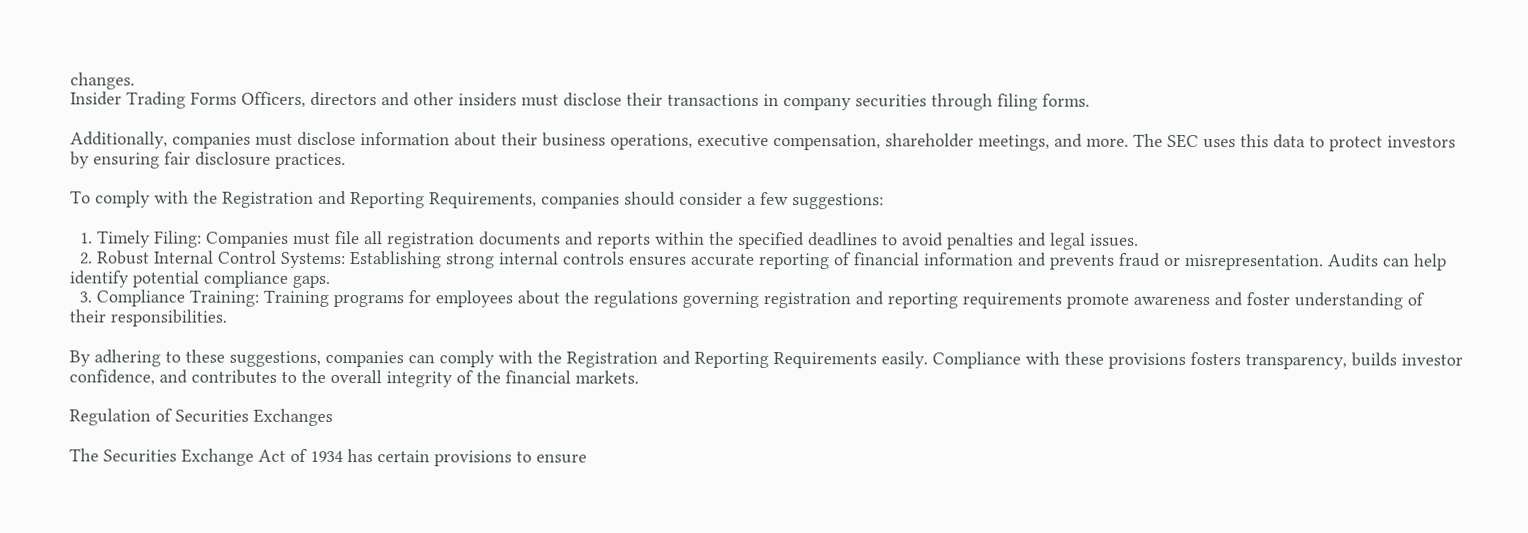changes.
Insider Trading Forms Officers, directors and other insiders must disclose their transactions in company securities through filing forms.

Additionally, companies must disclose information about their business operations, executive compensation, shareholder meetings, and more. The SEC uses this data to protect investors by ensuring fair disclosure practices.

To comply with the Registration and Reporting Requirements, companies should consider a few suggestions:

  1. Timely Filing: Companies must file all registration documents and reports within the specified deadlines to avoid penalties and legal issues.
  2. Robust Internal Control Systems: Establishing strong internal controls ensures accurate reporting of financial information and prevents fraud or misrepresentation. Audits can help identify potential compliance gaps.
  3. Compliance Training: Training programs for employees about the regulations governing registration and reporting requirements promote awareness and foster understanding of their responsibilities.

By adhering to these suggestions, companies can comply with the Registration and Reporting Requirements easily. Compliance with these provisions fosters transparency, builds investor confidence, and contributes to the overall integrity of the financial markets.

Regulation of Securities Exchanges

The Securities Exchange Act of 1934 has certain provisions to ensure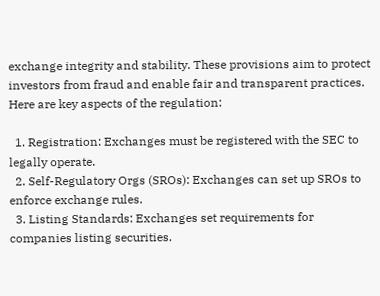exchange integrity and stability. These provisions aim to protect investors from fraud and enable fair and transparent practices. Here are key aspects of the regulation:

  1. Registration: Exchanges must be registered with the SEC to legally operate.
  2. Self-Regulatory Orgs (SROs): Exchanges can set up SROs to enforce exchange rules.
  3. Listing Standards: Exchanges set requirements for companies listing securities.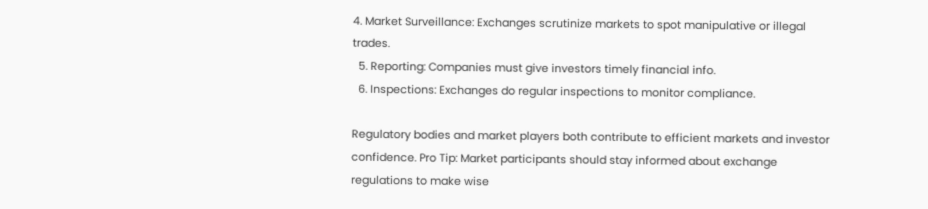4. Market Surveillance: Exchanges scrutinize markets to spot manipulative or illegal trades.
  5. Reporting: Companies must give investors timely financial info.
  6. Inspections: Exchanges do regular inspections to monitor compliance.

Regulatory bodies and market players both contribute to efficient markets and investor confidence. Pro Tip: Market participants should stay informed about exchange regulations to make wise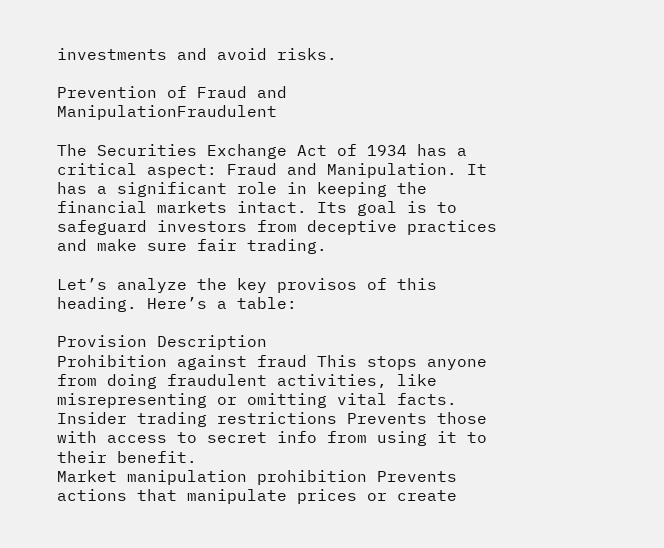investments and avoid risks.

Prevention of Fraud and ManipulationFraudulent

The Securities Exchange Act of 1934 has a critical aspect: Fraud and Manipulation. It has a significant role in keeping the financial markets intact. Its goal is to safeguard investors from deceptive practices and make sure fair trading.

Let’s analyze the key provisos of this heading. Here’s a table:

Provision Description
Prohibition against fraud This stops anyone from doing fraudulent activities, like misrepresenting or omitting vital facts.
Insider trading restrictions Prevents those with access to secret info from using it to their benefit.
Market manipulation prohibition Prevents actions that manipulate prices or create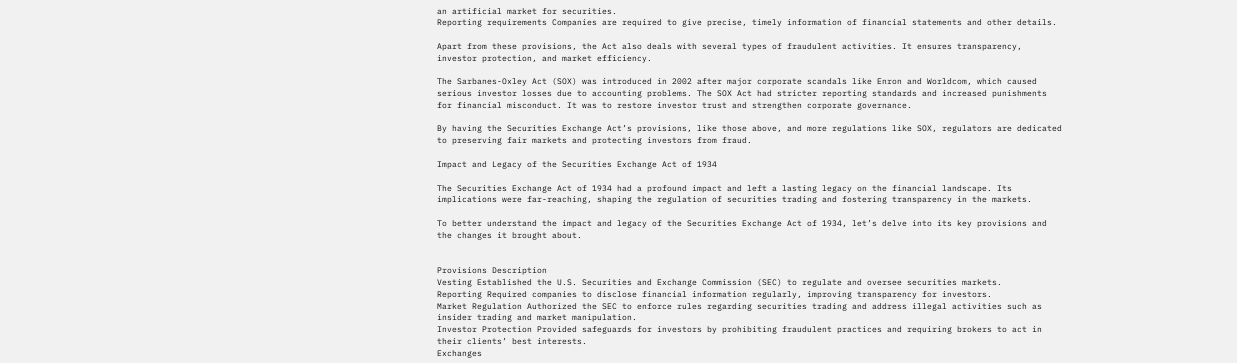an artificial market for securities.
Reporting requirements Companies are required to give precise, timely information of financial statements and other details.

Apart from these provisions, the Act also deals with several types of fraudulent activities. It ensures transparency, investor protection, and market efficiency.

The Sarbanes-Oxley Act (SOX) was introduced in 2002 after major corporate scandals like Enron and Worldcom, which caused serious investor losses due to accounting problems. The SOX Act had stricter reporting standards and increased punishments for financial misconduct. It was to restore investor trust and strengthen corporate governance.

By having the Securities Exchange Act’s provisions, like those above, and more regulations like SOX, regulators are dedicated to preserving fair markets and protecting investors from fraud.

Impact and Legacy of the Securities Exchange Act of 1934

The Securities Exchange Act of 1934 had a profound impact and left a lasting legacy on the financial landscape. Its implications were far-reaching, shaping the regulation of securities trading and fostering transparency in the markets.

To better understand the impact and legacy of the Securities Exchange Act of 1934, let’s delve into its key provisions and the changes it brought about.


Provisions Description
Vesting Established the U.S. Securities and Exchange Commission (SEC) to regulate and oversee securities markets.
Reporting Required companies to disclose financial information regularly, improving transparency for investors.
Market Regulation Authorized the SEC to enforce rules regarding securities trading and address illegal activities such as insider trading and market manipulation.
Investor Protection Provided safeguards for investors by prohibiting fraudulent practices and requiring brokers to act in their clients’ best interests.
Exchanges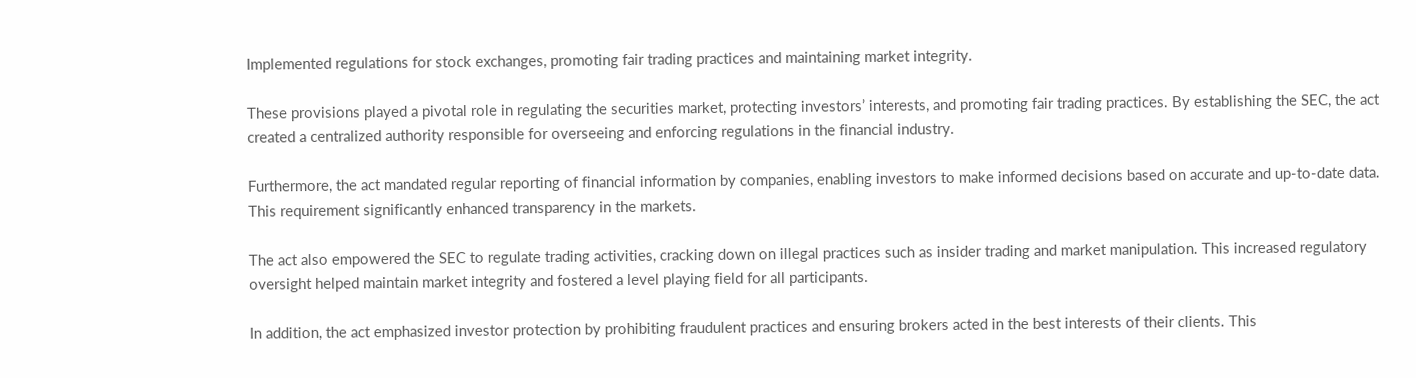Implemented regulations for stock exchanges, promoting fair trading practices and maintaining market integrity.

These provisions played a pivotal role in regulating the securities market, protecting investors’ interests, and promoting fair trading practices. By establishing the SEC, the act created a centralized authority responsible for overseeing and enforcing regulations in the financial industry.

Furthermore, the act mandated regular reporting of financial information by companies, enabling investors to make informed decisions based on accurate and up-to-date data. This requirement significantly enhanced transparency in the markets.

The act also empowered the SEC to regulate trading activities, cracking down on illegal practices such as insider trading and market manipulation. This increased regulatory oversight helped maintain market integrity and fostered a level playing field for all participants.

In addition, the act emphasized investor protection by prohibiting fraudulent practices and ensuring brokers acted in the best interests of their clients. This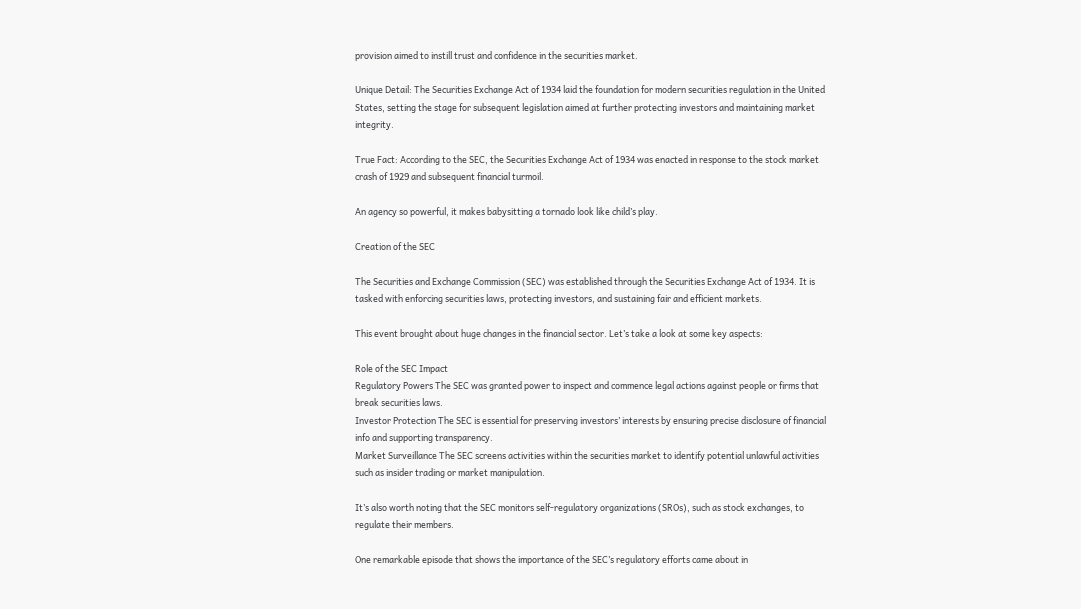provision aimed to instill trust and confidence in the securities market.

Unique Detail: The Securities Exchange Act of 1934 laid the foundation for modern securities regulation in the United States, setting the stage for subsequent legislation aimed at further protecting investors and maintaining market integrity.

True Fact: According to the SEC, the Securities Exchange Act of 1934 was enacted in response to the stock market crash of 1929 and subsequent financial turmoil.

An agency so powerful, it makes babysitting a tornado look like child’s play.

Creation of the SEC

The Securities and Exchange Commission (SEC) was established through the Securities Exchange Act of 1934. It is tasked with enforcing securities laws, protecting investors, and sustaining fair and efficient markets.

This event brought about huge changes in the financial sector. Let’s take a look at some key aspects:

Role of the SEC Impact
Regulatory Powers The SEC was granted power to inspect and commence legal actions against people or firms that break securities laws.
Investor Protection The SEC is essential for preserving investors’ interests by ensuring precise disclosure of financial info and supporting transparency.
Market Surveillance The SEC screens activities within the securities market to identify potential unlawful activities such as insider trading or market manipulation.

It’s also worth noting that the SEC monitors self-regulatory organizations (SROs), such as stock exchanges, to regulate their members.

One remarkable episode that shows the importance of the SEC’s regulatory efforts came about in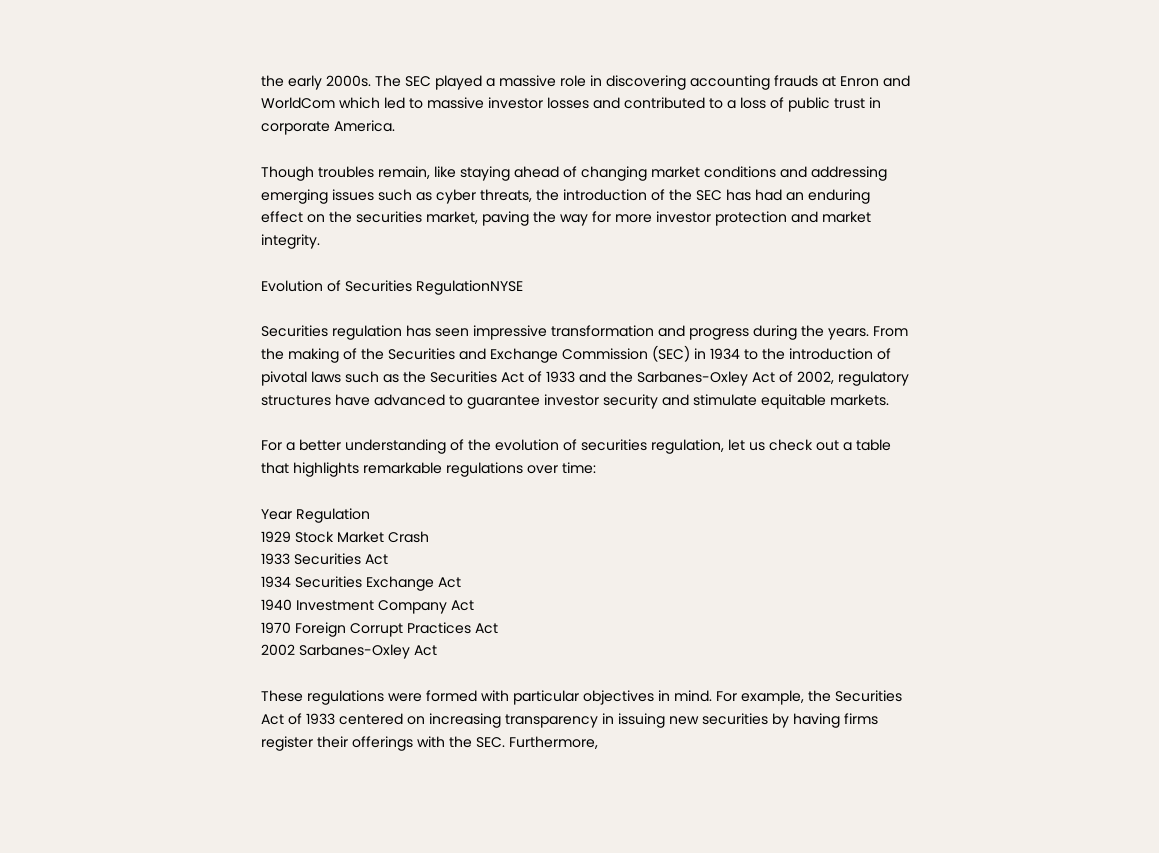the early 2000s. The SEC played a massive role in discovering accounting frauds at Enron and WorldCom which led to massive investor losses and contributed to a loss of public trust in corporate America.

Though troubles remain, like staying ahead of changing market conditions and addressing emerging issues such as cyber threats, the introduction of the SEC has had an enduring effect on the securities market, paving the way for more investor protection and market integrity.

Evolution of Securities RegulationNYSE

Securities regulation has seen impressive transformation and progress during the years. From the making of the Securities and Exchange Commission (SEC) in 1934 to the introduction of pivotal laws such as the Securities Act of 1933 and the Sarbanes-Oxley Act of 2002, regulatory structures have advanced to guarantee investor security and stimulate equitable markets.

For a better understanding of the evolution of securities regulation, let us check out a table that highlights remarkable regulations over time:

Year Regulation
1929 Stock Market Crash
1933 Securities Act
1934 Securities Exchange Act
1940 Investment Company Act
1970 Foreign Corrupt Practices Act
2002 Sarbanes-Oxley Act

These regulations were formed with particular objectives in mind. For example, the Securities Act of 1933 centered on increasing transparency in issuing new securities by having firms register their offerings with the SEC. Furthermore,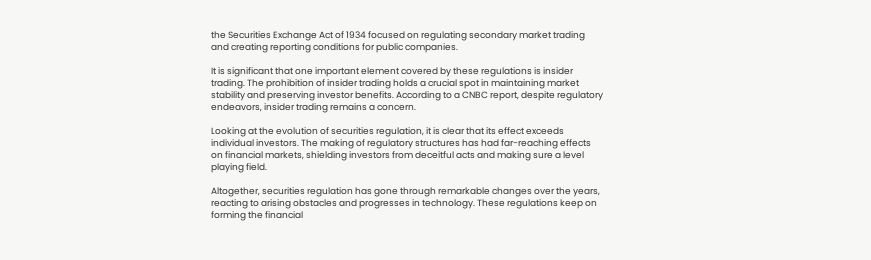the Securities Exchange Act of 1934 focused on regulating secondary market trading and creating reporting conditions for public companies.

It is significant that one important element covered by these regulations is insider trading. The prohibition of insider trading holds a crucial spot in maintaining market stability and preserving investor benefits. According to a CNBC report, despite regulatory endeavors, insider trading remains a concern.

Looking at the evolution of securities regulation, it is clear that its effect exceeds individual investors. The making of regulatory structures has had far-reaching effects on financial markets, shielding investors from deceitful acts and making sure a level playing field.

Altogether, securities regulation has gone through remarkable changes over the years, reacting to arising obstacles and progresses in technology. These regulations keep on forming the financial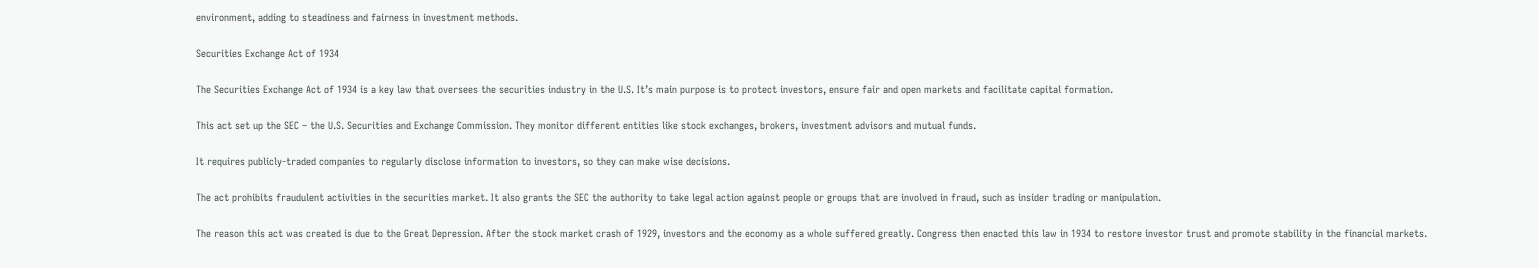environment, adding to steadiness and fairness in investment methods.

Securities Exchange Act of 1934

The Securities Exchange Act of 1934 is a key law that oversees the securities industry in the U.S. It’s main purpose is to protect investors, ensure fair and open markets and facilitate capital formation.

This act set up the SEC – the U.S. Securities and Exchange Commission. They monitor different entities like stock exchanges, brokers, investment advisors and mutual funds.

It requires publicly-traded companies to regularly disclose information to investors, so they can make wise decisions.

The act prohibits fraudulent activities in the securities market. It also grants the SEC the authority to take legal action against people or groups that are involved in fraud, such as insider trading or manipulation.

The reason this act was created is due to the Great Depression. After the stock market crash of 1929, investors and the economy as a whole suffered greatly. Congress then enacted this law in 1934 to restore investor trust and promote stability in the financial markets.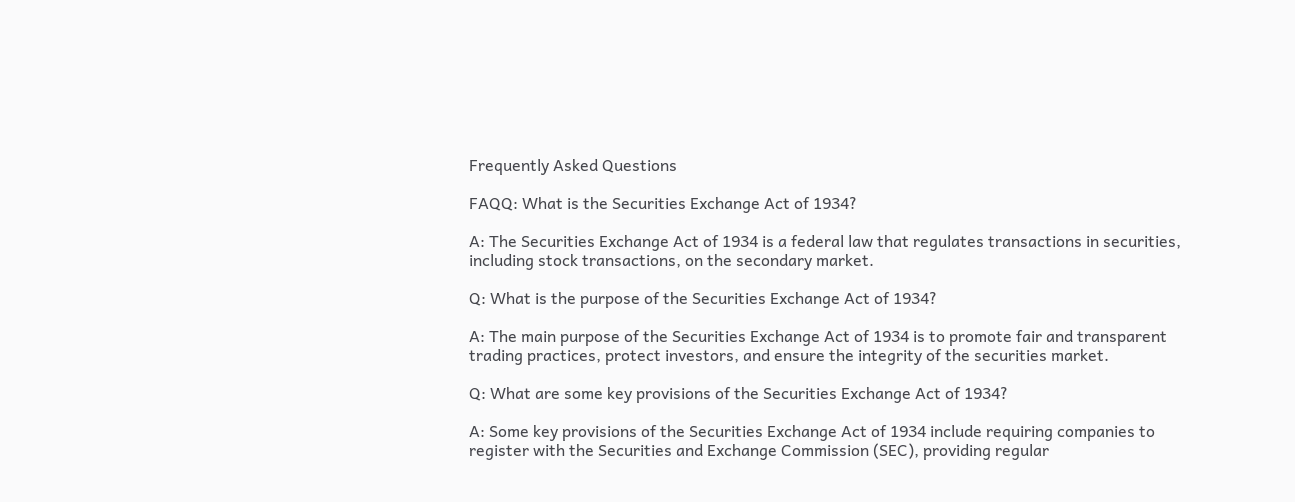Frequently Asked Questions

FAQQ: What is the Securities Exchange Act of 1934?

A: The Securities Exchange Act of 1934 is a federal law that regulates transactions in securities, including stock transactions, on the secondary market.

Q: What is the purpose of the Securities Exchange Act of 1934?

A: The main purpose of the Securities Exchange Act of 1934 is to promote fair and transparent trading practices, protect investors, and ensure the integrity of the securities market.

Q: What are some key provisions of the Securities Exchange Act of 1934?

A: Some key provisions of the Securities Exchange Act of 1934 include requiring companies to register with the Securities and Exchange Commission (SEC), providing regular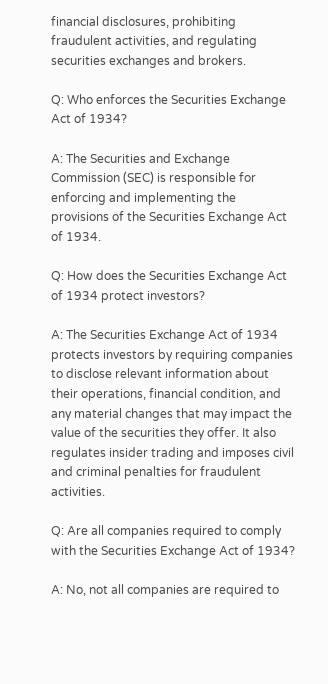financial disclosures, prohibiting fraudulent activities, and regulating securities exchanges and brokers.

Q: Who enforces the Securities Exchange Act of 1934?

A: The Securities and Exchange Commission (SEC) is responsible for enforcing and implementing the provisions of the Securities Exchange Act of 1934.

Q: How does the Securities Exchange Act of 1934 protect investors?

A: The Securities Exchange Act of 1934 protects investors by requiring companies to disclose relevant information about their operations, financial condition, and any material changes that may impact the value of the securities they offer. It also regulates insider trading and imposes civil and criminal penalties for fraudulent activities.

Q: Are all companies required to comply with the Securities Exchange Act of 1934?

A: No, not all companies are required to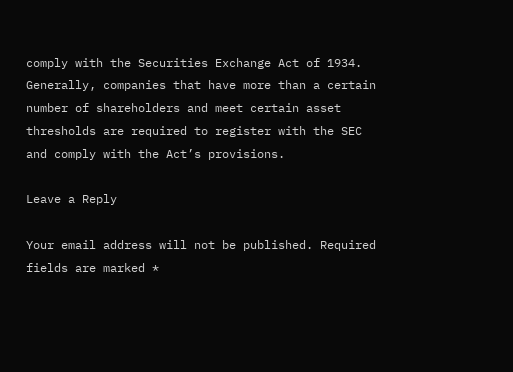comply with the Securities Exchange Act of 1934. Generally, companies that have more than a certain number of shareholders and meet certain asset thresholds are required to register with the SEC and comply with the Act’s provisions.

Leave a Reply

Your email address will not be published. Required fields are marked *